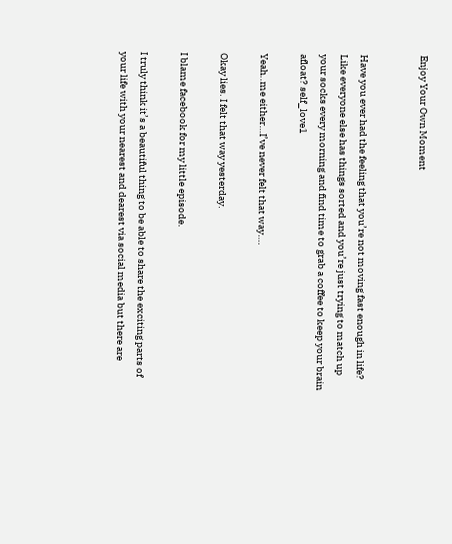Enjoy Your Own Moment


Have you ever had the feeling that you’re not moving fast enough in life? Like everyone else has things sorted and you’re just trying to match up your socks every morning and find time to grab a coffee to keep your brain afloat? self_love1

Yeah..me either…I’ve never felt that way….

Okay lies. I felt that way yesterday.

I blame facebook for my little episode.

I truly think it’s a beautiful thing to be able to share the exciting parts of your life with your nearest and dearest via social media but there are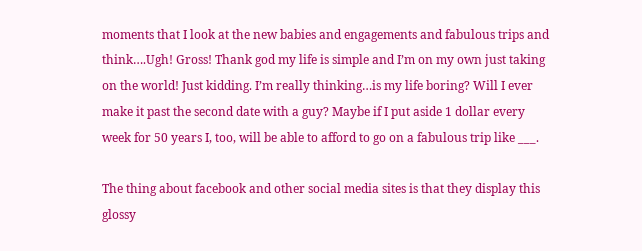moments that I look at the new babies and engagements and fabulous trips and think….Ugh! Gross! Thank god my life is simple and I’m on my own just taking on the world! Just kidding. I’m really thinking…is my life boring? Will I ever make it past the second date with a guy? Maybe if I put aside 1 dollar every week for 50 years I, too, will be able to afford to go on a fabulous trip like ___.

The thing about facebook and other social media sites is that they display this glossy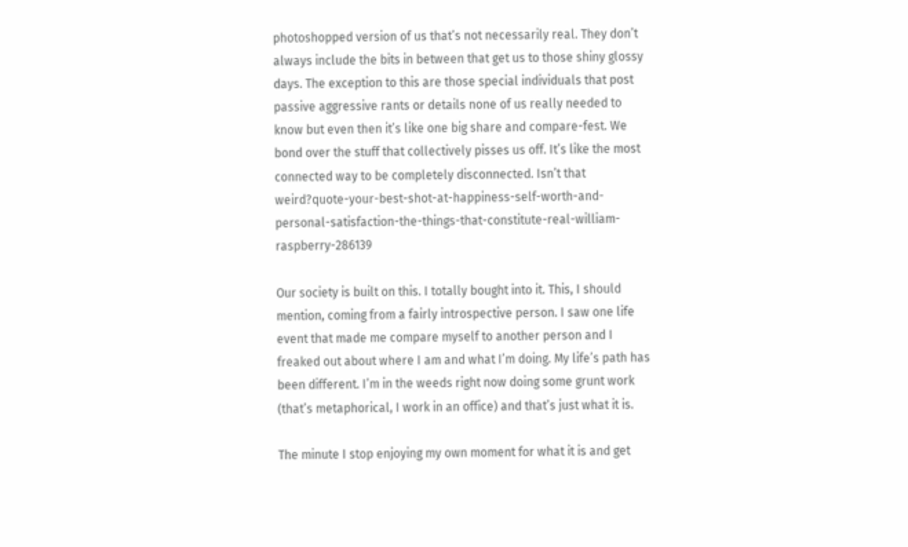photoshopped version of us that’s not necessarily real. They don’t always include the bits in between that get us to those shiny glossy days. The exception to this are those special individuals that post passive aggressive rants or details none of us really needed to know but even then it’s like one big share and compare-fest. We bond over the stuff that collectively pisses us off. It’s like the most connected way to be completely disconnected. Isn’t that weird?quote-your-best-shot-at-happiness-self-worth-and-personal-satisfaction-the-things-that-constitute-real-william-raspberry-286139

Our society is built on this. I totally bought into it. This, I should mention, coming from a fairly introspective person. I saw one life event that made me compare myself to another person and I freaked out about where I am and what I’m doing. My life’s path has been different. I’m in the weeds right now doing some grunt work (that’s metaphorical, I work in an office) and that’s just what it is.

The minute I stop enjoying my own moment for what it is and get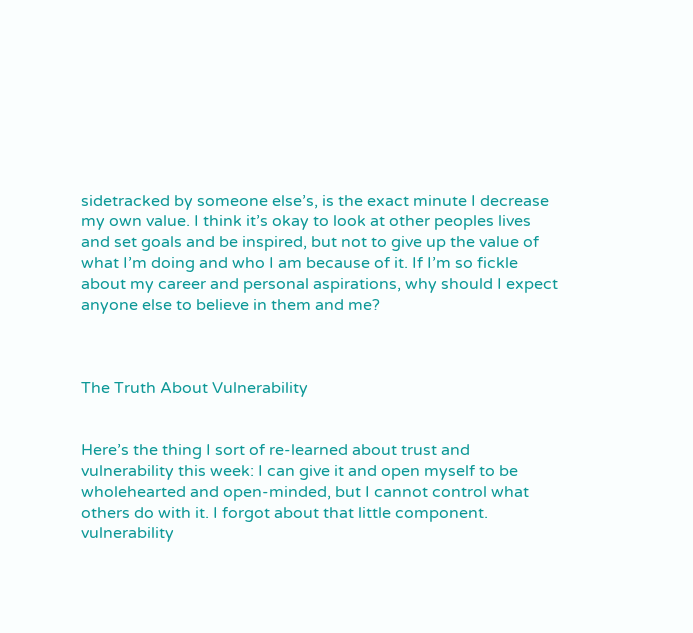sidetracked by someone else’s, is the exact minute I decrease my own value. I think it’s okay to look at other peoples lives and set goals and be inspired, but not to give up the value of what I’m doing and who I am because of it. If I’m so fickle about my career and personal aspirations, why should I expect anyone else to believe in them and me?



The Truth About Vulnerability


Here’s the thing I sort of re-learned about trust and vulnerability this week: I can give it and open myself to be wholehearted and open-minded, but I cannot control what others do with it. I forgot about that little component. vulnerability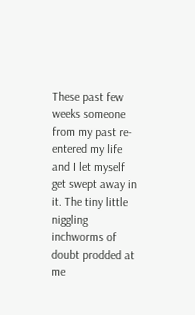These past few weeks someone from my past re-entered my life and I let myself get swept away in it. The tiny little niggling inchworms of doubt prodded at me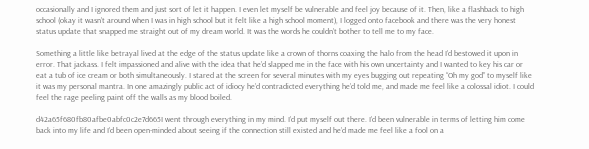occasionally and I ignored them and just sort of let it happen. I even let myself be vulnerable and feel joy because of it. Then, like a flashback to high school (okay it wasn’t around when I was in high school but it felt like a high school moment), I logged onto facebook and there was the very honest status update that snapped me straight out of my dream world. It was the words he couldn’t bother to tell me to my face.

Something a little like betrayal lived at the edge of the status update like a crown of thorns coaxing the halo from the head I’d bestowed it upon in error. That jackass. I felt impassioned and alive with the idea that he’d slapped me in the face with his own uncertainty and I wanted to key his car or eat a tub of ice cream or both simultaneously. I stared at the screen for several minutes with my eyes bugging out repeating “Oh my god” to myself like it was my personal mantra. In one amazingly public act of idiocy he’d contradicted everything he’d told me, and made me feel like a colossal idiot. I could feel the rage peeling paint off the walls as my blood boiled.

d42a65f680fb80afbe0abfc0c2e7d665I went through everything in my mind. I’d put myself out there. I’d been vulnerable in terms of letting him come back into my life and I’d been open-minded about seeing if the connection still existed and he’d made me feel like a fool on a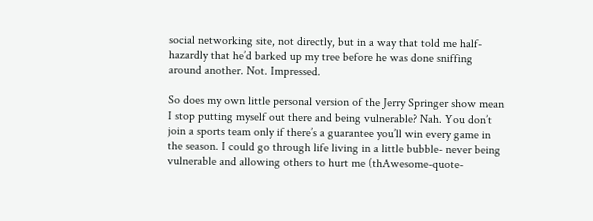social networking site, not directly, but in a way that told me half-hazardly that he’d barked up my tree before he was done sniffing around another. Not. Impressed.

So does my own little personal version of the Jerry Springer show mean I stop putting myself out there and being vulnerable? Nah. You don’t join a sports team only if there’s a guarantee you’ll win every game in the season. I could go through life living in a little bubble- never being vulnerable and allowing others to hurt me (thAwesome-quote-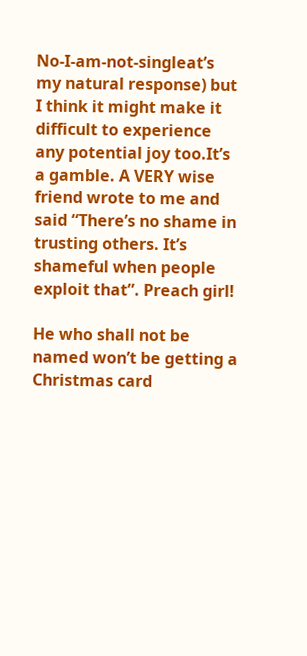No-I-am-not-singleat’s my natural response) but I think it might make it difficult to experience any potential joy too.It’s a gamble. A VERY wise friend wrote to me and said “There’s no shame in trusting others. It’s shameful when people exploit that”. Preach girl!

He who shall not be named won’t be getting a Christmas card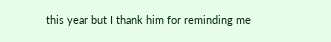this year but I thank him for reminding me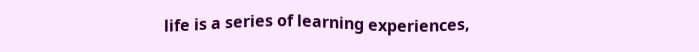life is a series of learning experiences,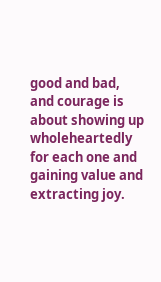good and bad, and courage is about showing up wholeheartedly for each one and gaining value and extracting joy.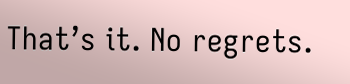That’s it. No regrets.